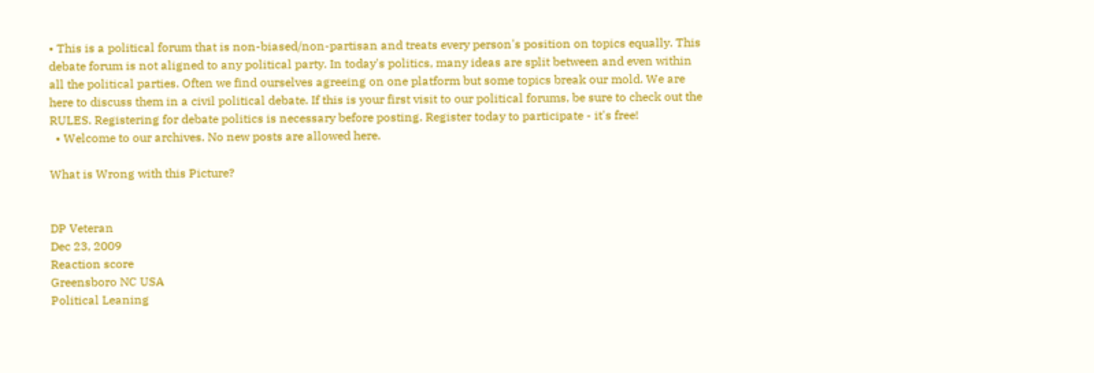• This is a political forum that is non-biased/non-partisan and treats every person's position on topics equally. This debate forum is not aligned to any political party. In today's politics, many ideas are split between and even within all the political parties. Often we find ourselves agreeing on one platform but some topics break our mold. We are here to discuss them in a civil political debate. If this is your first visit to our political forums, be sure to check out the RULES. Registering for debate politics is necessary before posting. Register today to participate - it's free!
  • Welcome to our archives. No new posts are allowed here.

What is Wrong with this Picture?


DP Veteran
Dec 23, 2009
Reaction score
Greensboro NC USA
Political Leaning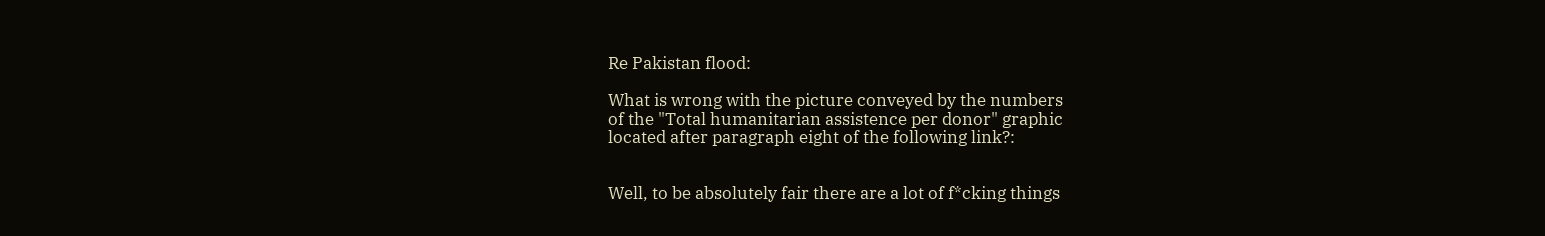Re Pakistan flood:

What is wrong with the picture conveyed by the numbers
of the "Total humanitarian assistence per donor" graphic
located after paragraph eight of the following link?:


Well, to be absolutely fair there are a lot of f*cking things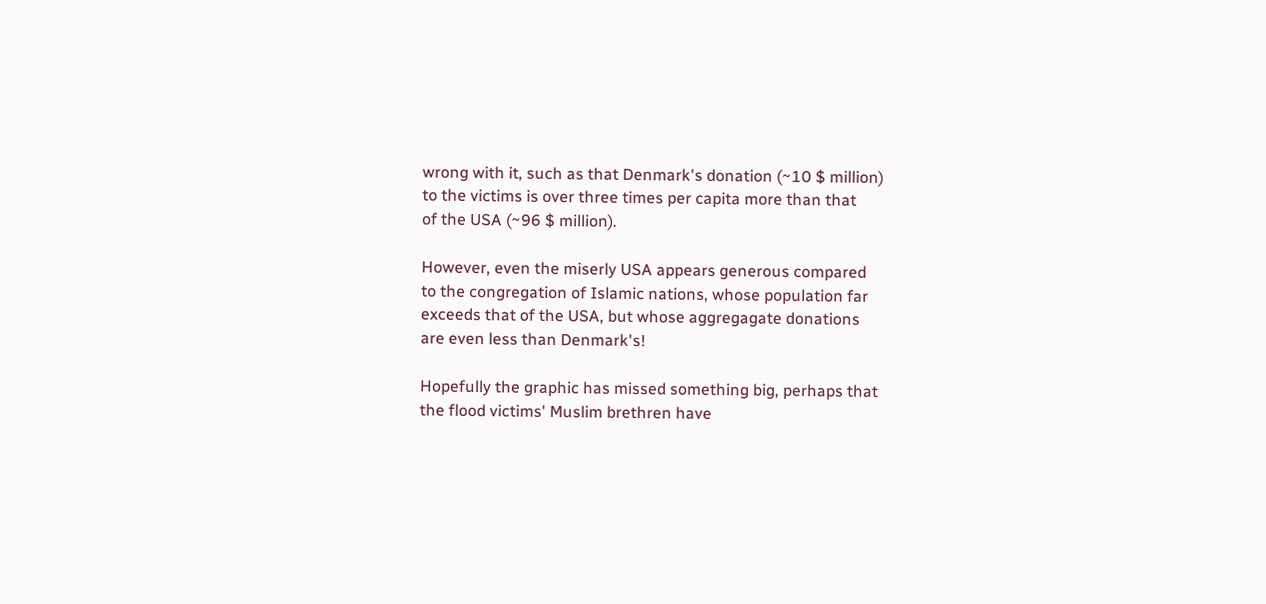wrong with it, such as that Denmark's donation (~10 $ million)
to the victims is over three times per capita more than that
of the USA (~96 $ million).

However, even the miserly USA appears generous compared
to the congregation of Islamic nations, whose population far
exceeds that of the USA, but whose aggregagate donations
are even less than Denmark's!

Hopefully the graphic has missed something big, perhaps that
the flood victims' Muslim brethren have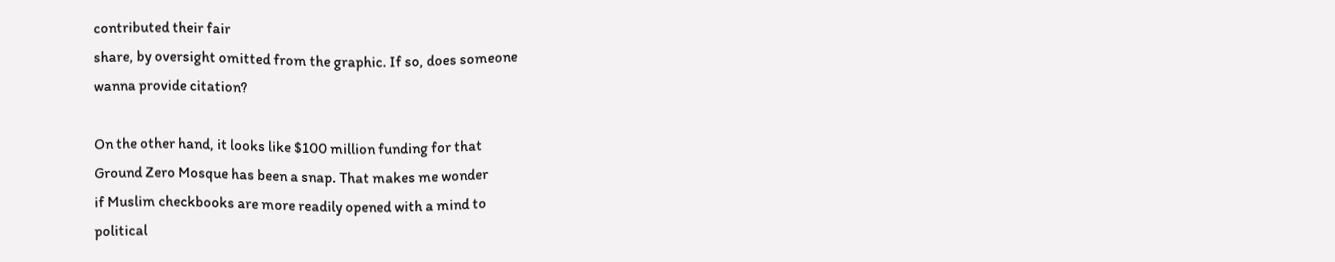contributed their fair
share, by oversight omitted from the graphic. If so, does someone
wanna provide citation?

On the other hand, it looks like $100 million funding for that
Ground Zero Mosque has been a snap. That makes me wonder
if Muslim checkbooks are more readily opened with a mind to
political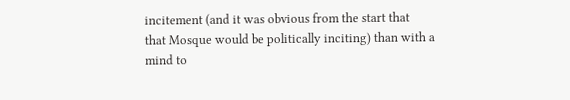incitement (and it was obvious from the start that
that Mosque would be politically inciting) than with a mind to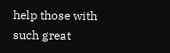help those with such great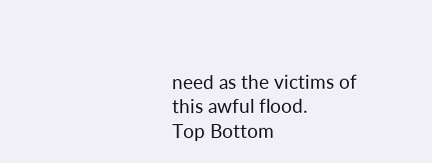need as the victims of this awful flood.
Top Bottom